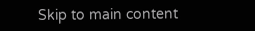Skip to main content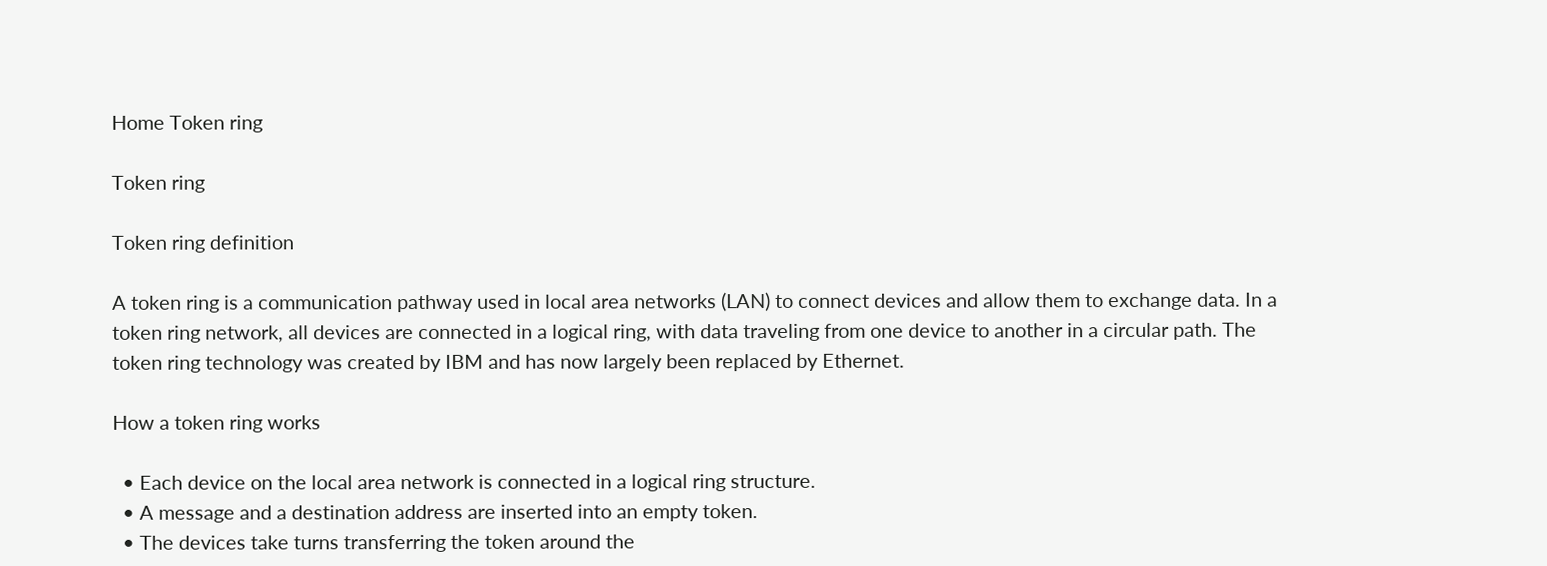Home Token ring

Token ring

Token ring definition

A token ring is a communication pathway used in local area networks (LAN) to connect devices and allow them to exchange data. In a token ring network, all devices are connected in a logical ring, with data traveling from one device to another in a circular path. The token ring technology was created by IBM and has now largely been replaced by Ethernet.

How a token ring works

  • Each device on the local area network is connected in a logical ring structure.
  • A message and a destination address are inserted into an empty token.
  • The devices take turns transferring the token around the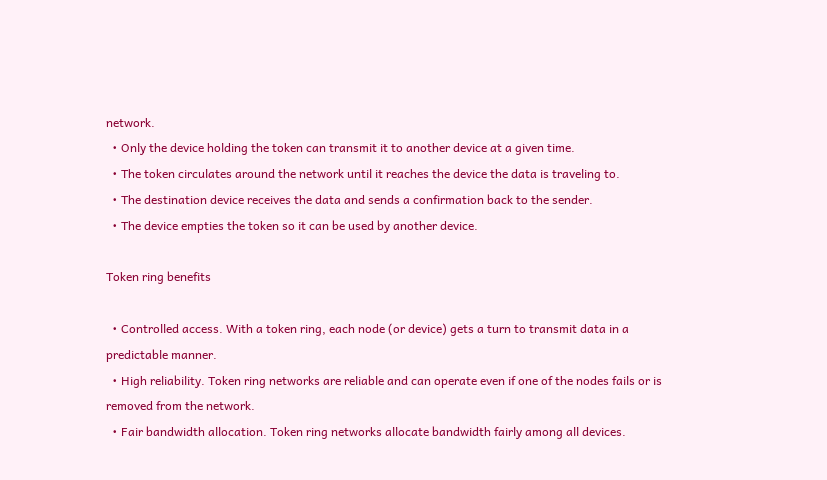network.
  • Only the device holding the token can transmit it to another device at a given time.
  • The token circulates around the network until it reaches the device the data is traveling to.
  • The destination device receives the data and sends a confirmation back to the sender.
  • The device empties the token so it can be used by another device.

Token ring benefits

  • Controlled access. With a token ring, each node (or device) gets a turn to transmit data in a predictable manner.
  • High reliability. Token ring networks are reliable and can operate even if one of the nodes fails or is removed from the network.
  • Fair bandwidth allocation. Token ring networks allocate bandwidth fairly among all devices.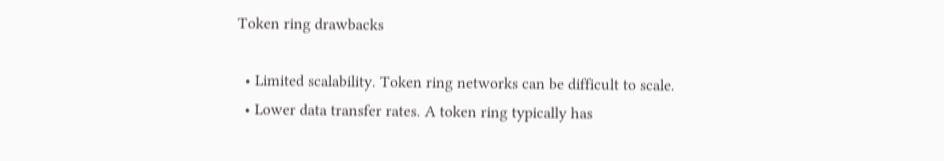Token ring drawbacks

  • Limited scalability. Token ring networks can be difficult to scale.
  • Lower data transfer rates. A token ring typically has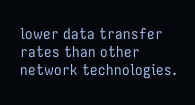lower data transfer rates than other network technologies.